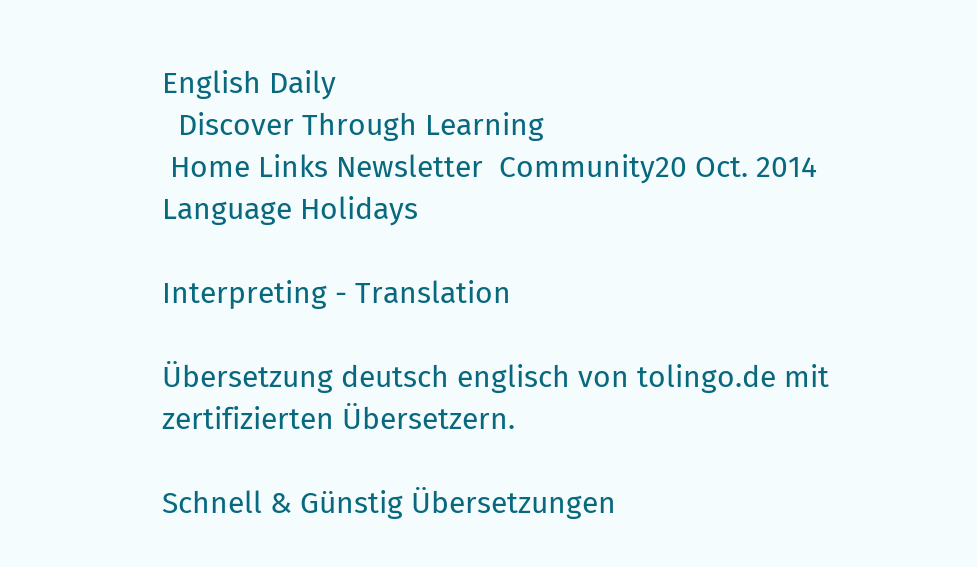English Daily
  Discover Through Learning
 Home Links Newsletter  Community20 Oct. 2014
Language Holidays

Interpreting - Translation

Übersetzung deutsch englisch von tolingo.de mit zertifizierten Übersetzern.

Schnell & Günstig Übersetzungen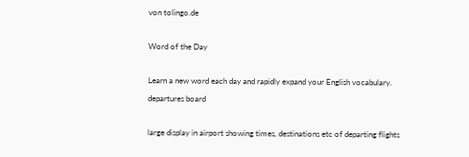von tolingo.de

Word of the Day

Learn a new word each day and rapidly expand your English vocabulary.
departures board

large display in airport showing times, destinations etc of departing flights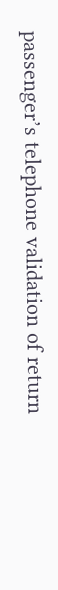passenger’s telephone validation of return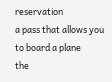reservation
a pass that allows you to board a plane
the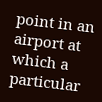point in an airport at which a particular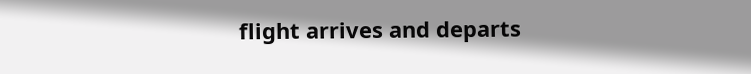flight arrives and departs